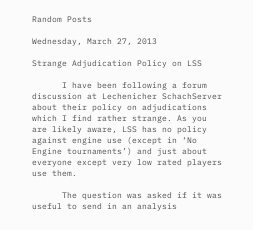Random Posts

Wednesday, March 27, 2013

Strange Adjudication Policy on LSS

      I have been following a forum discussion at Lechenicher SchachServer about their policy on adjudications which I find rather strange. As you are likely aware, LSS has no policy against engine use (except in ‘No Engine tournaments’) and just about everyone except very low rated players use them.

      The question was asked if it was useful to send in an analysis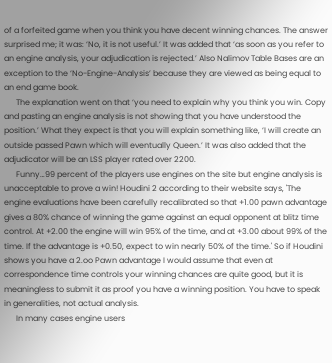of a forfeited game when you think you have decent winning chances. The answer surprised me; it was: ‘No, it is not useful.’ It was added that ‘as soon as you refer to an engine analysis, your adjudication is rejected.’ Also Nalimov Table Bases are an exception to the ‘No-Engine-Analysis’ because they are viewed as being equal to an end game book.
      The explanation went on that ‘you need to explain why you think you win. Copy and pasting an engine analysis is not showing that you have understood the position.’ What they expect is that you will explain something like, ‘I will create an outside passed Pawn which will eventually Queen.’ It was also added that the adjudicator will be an LSS player rated over 2200.
      Funny…99 percent of the players use engines on the site but engine analysis is unacceptable to prove a win! Houdini 2 according to their website says, 'The engine evaluations have been carefully recalibrated so that +1.00 pawn advantage gives a 80% chance of winning the game against an equal opponent at blitz time control. At +2.00 the engine will win 95% of the time, and at +3.00 about 99% of the time. If the advantage is +0.50, expect to win nearly 50% of the time.' So if Houdini shows you have a 2.oo Pawn advantage I would assume that even at correspondence time controls your winning chances are quite good, but it is meaningless to submit it as proof you have a winning position. You have to speak in generalities, not actual analysis.
      In many cases engine users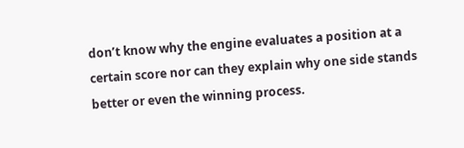don’t know why the engine evaluates a position at a certain score nor can they explain why one side stands better or even the winning process.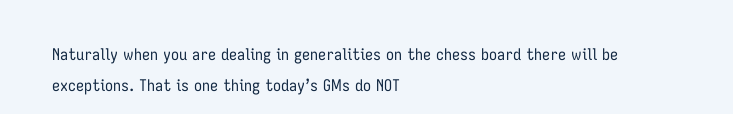Naturally when you are dealing in generalities on the chess board there will be exceptions. That is one thing today’s GMs do NOT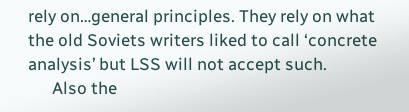rely on…general principles. They rely on what the old Soviets writers liked to call ‘concrete analysis’ but LSS will not accept such.
      Also the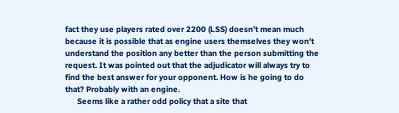fact they use players rated over 2200 (LSS) doesn’t mean much because it is possible that as engine users themselves they won’t understand the position any better than the person submitting the request. It was pointed out that the adjudicator will always try to find the best answer for your opponent. How is he going to do that? Probably with an engine.
      Seems like a rather odd policy that a site that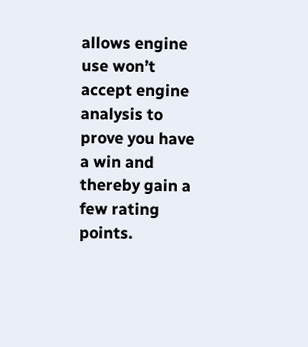allows engine use won’t accept engine analysis to prove you have a win and thereby gain a few rating points.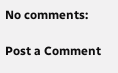No comments:

Post a Comment